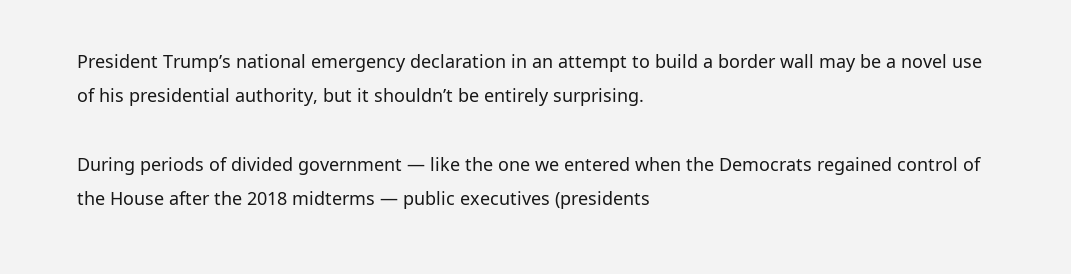President Trump’s national emergency declaration in an attempt to build a border wall may be a novel use of his presidential authority, but it shouldn’t be entirely surprising.

During periods of divided government — like the one we entered when the Democrats regained control of the House after the 2018 midterms — public executives (presidents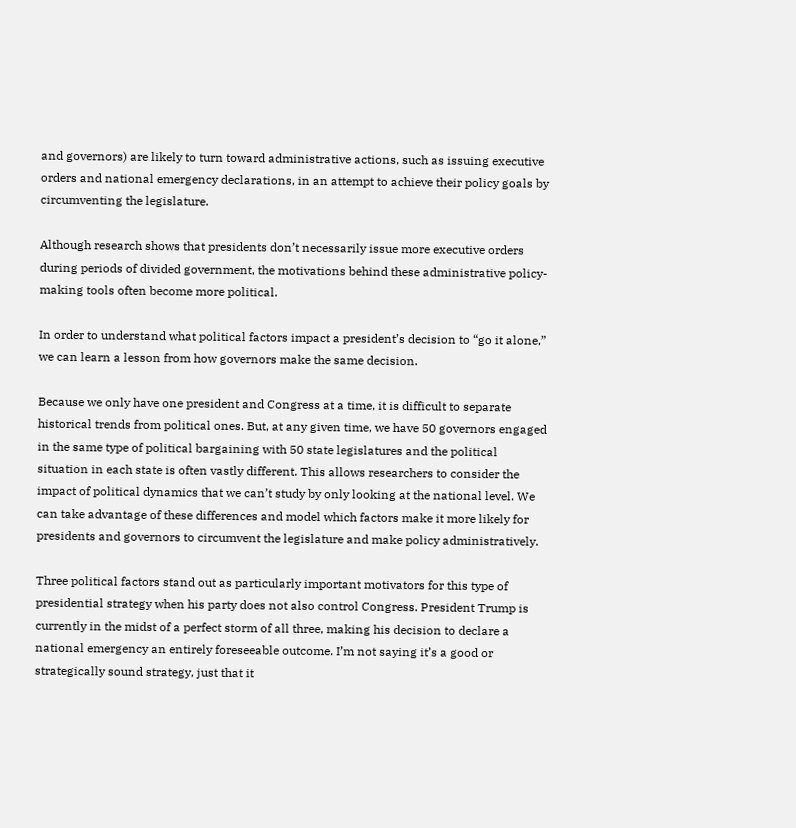and governors) are likely to turn toward administrative actions, such as issuing executive orders and national emergency declarations, in an attempt to achieve their policy goals by circumventing the legislature.

Although research shows that presidents don’t necessarily issue more executive orders during periods of divided government, the motivations behind these administrative policy-making tools often become more political.

In order to understand what political factors impact a president’s decision to “go it alone,” we can learn a lesson from how governors make the same decision.

Because we only have one president and Congress at a time, it is difficult to separate historical trends from political ones. But, at any given time, we have 50 governors engaged in the same type of political bargaining with 50 state legislatures and the political situation in each state is often vastly different. This allows researchers to consider the impact of political dynamics that we can’t study by only looking at the national level. We can take advantage of these differences and model which factors make it more likely for presidents and governors to circumvent the legislature and make policy administratively.

Three political factors stand out as particularly important motivators for this type of presidential strategy when his party does not also control Congress. President Trump is currently in the midst of a perfect storm of all three, making his decision to declare a national emergency an entirely foreseeable outcome. I’m not saying it’s a good or strategically sound strategy, just that it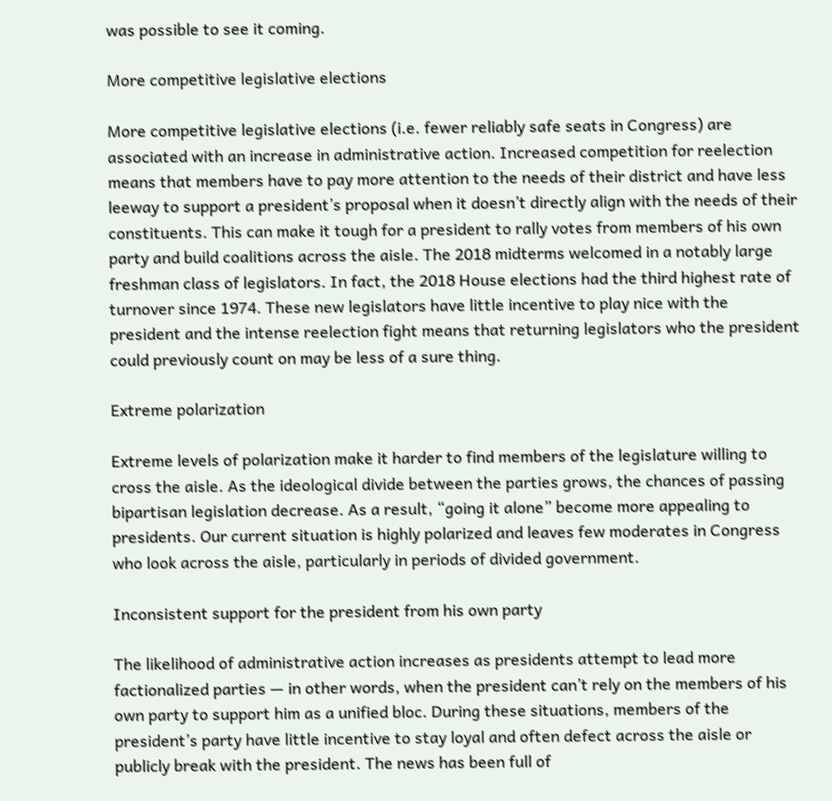was possible to see it coming.

More competitive legislative elections

More competitive legislative elections (i.e. fewer reliably safe seats in Congress) are associated with an increase in administrative action. Increased competition for reelection means that members have to pay more attention to the needs of their district and have less leeway to support a president’s proposal when it doesn’t directly align with the needs of their constituents. This can make it tough for a president to rally votes from members of his own party and build coalitions across the aisle. The 2018 midterms welcomed in a notably large freshman class of legislators. In fact, the 2018 House elections had the third highest rate of turnover since 1974. These new legislators have little incentive to play nice with the president and the intense reelection fight means that returning legislators who the president could previously count on may be less of a sure thing.

Extreme polarization

Extreme levels of polarization make it harder to find members of the legislature willing to cross the aisle. As the ideological divide between the parties grows, the chances of passing bipartisan legislation decrease. As a result, “going it alone” become more appealing to presidents. Our current situation is highly polarized and leaves few moderates in Congress who look across the aisle, particularly in periods of divided government.

Inconsistent support for the president from his own party

The likelihood of administrative action increases as presidents attempt to lead more factionalized parties — in other words, when the president can’t rely on the members of his own party to support him as a unified bloc. During these situations, members of the president’s party have little incentive to stay loyal and often defect across the aisle or publicly break with the president. The news has been full of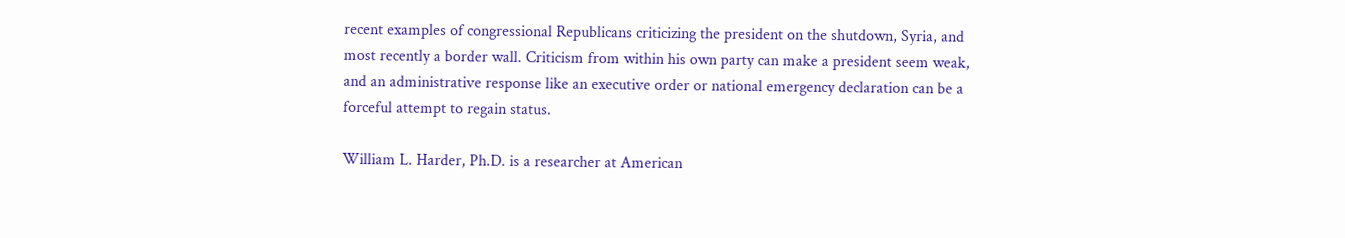recent examples of congressional Republicans criticizing the president on the shutdown, Syria, and most recently a border wall. Criticism from within his own party can make a president seem weak, and an administrative response like an executive order or national emergency declaration can be a forceful attempt to regain status.

William L. Harder, Ph.D. is a researcher at American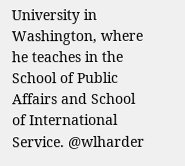University in Washington, where he teaches in the School of Public Affairs and School of International Service. @wlharder